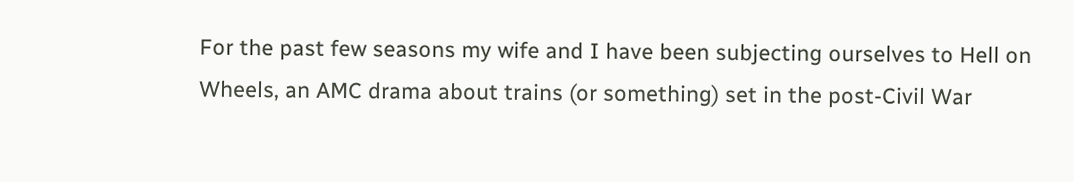For the past few seasons my wife and I have been subjecting ourselves to Hell on Wheels, an AMC drama about trains (or something) set in the post-Civil War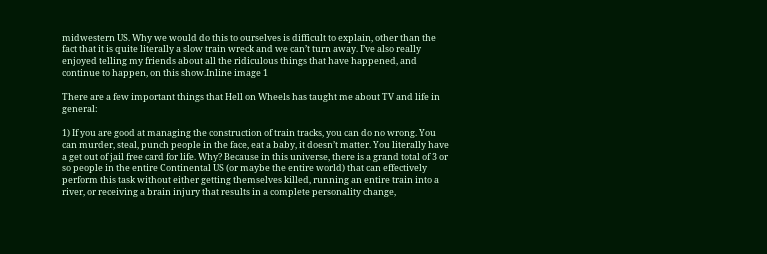midwestern US. Why we would do this to ourselves is difficult to explain, other than the fact that it is quite literally a slow train wreck and we can’t turn away. I’ve also really enjoyed telling my friends about all the ridiculous things that have happened, and continue to happen, on this show.Inline image 1

There are a few important things that Hell on Wheels has taught me about TV and life in general:

1) If you are good at managing the construction of train tracks, you can do no wrong. You can murder, steal, punch people in the face, eat a baby, it doesn’t matter. You literally have a get out of jail free card for life. Why? Because in this universe, there is a grand total of 3 or so people in the entire Continental US (or maybe the entire world) that can effectively perform this task without either getting themselves killed, running an entire train into a river, or receiving a brain injury that results in a complete personality change,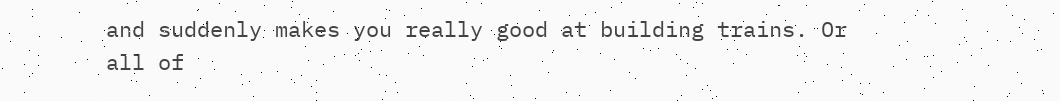and suddenly makes you really good at building trains. Or all of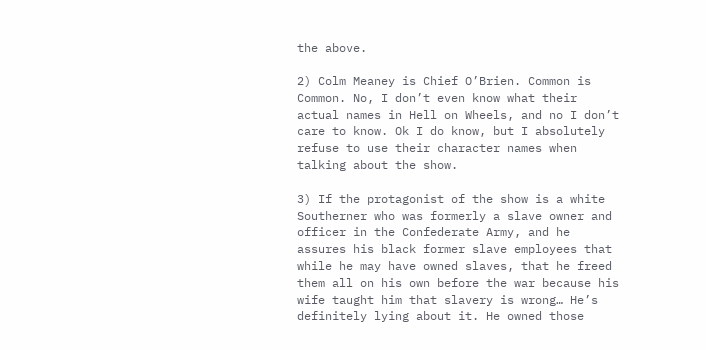the above.

2) Colm Meaney is Chief O’Brien. Common is Common. No, I don’t even know what their actual names in Hell on Wheels, and no I don’t care to know. Ok I do know, but I absolutely refuse to use their character names when talking about the show.

3) If the protagonist of the show is a white Southerner who was formerly a slave owner and officer in the Confederate Army, and he assures his black former slave employees that while he may have owned slaves, that he freed them all on his own before the war because his wife taught him that slavery is wrong… He’s definitely lying about it. He owned those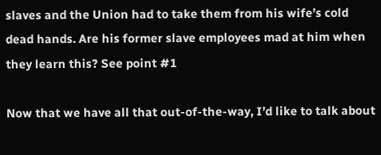slaves and the Union had to take them from his wife’s cold dead hands. Are his former slave employees mad at him when they learn this? See point #1

Now that we have all that out-of-the-way, I’d like to talk about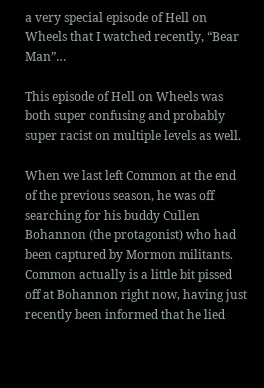a very special episode of Hell on Wheels that I watched recently, “Bear Man”…

This episode of Hell on Wheels was both super confusing and probably super racist on multiple levels as well.

When we last left Common at the end of the previous season, he was off searching for his buddy Cullen Bohannon (the protagonist) who had been captured by Mormon militants. Common actually is a little bit pissed off at Bohannon right now, having just recently been informed that he lied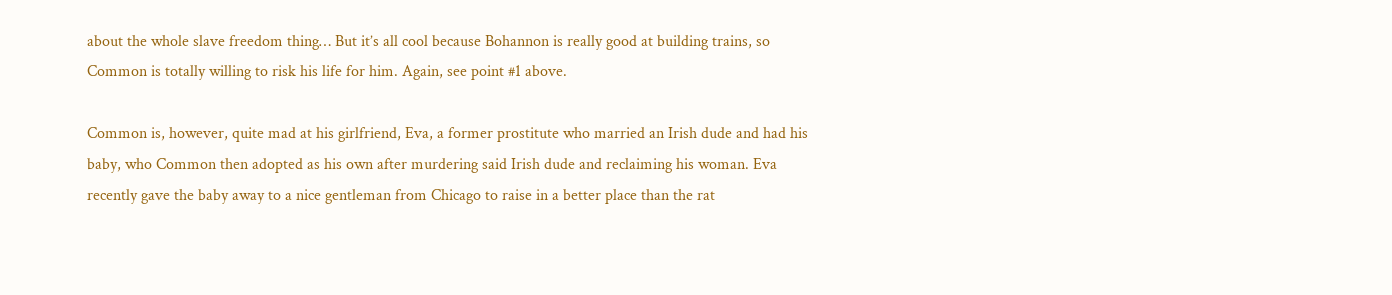about the whole slave freedom thing… But it’s all cool because Bohannon is really good at building trains, so Common is totally willing to risk his life for him. Again, see point #1 above.

Common is, however, quite mad at his girlfriend, Eva, a former prostitute who married an Irish dude and had his baby, who Common then adopted as his own after murdering said Irish dude and reclaiming his woman. Eva recently gave the baby away to a nice gentleman from Chicago to raise in a better place than the rat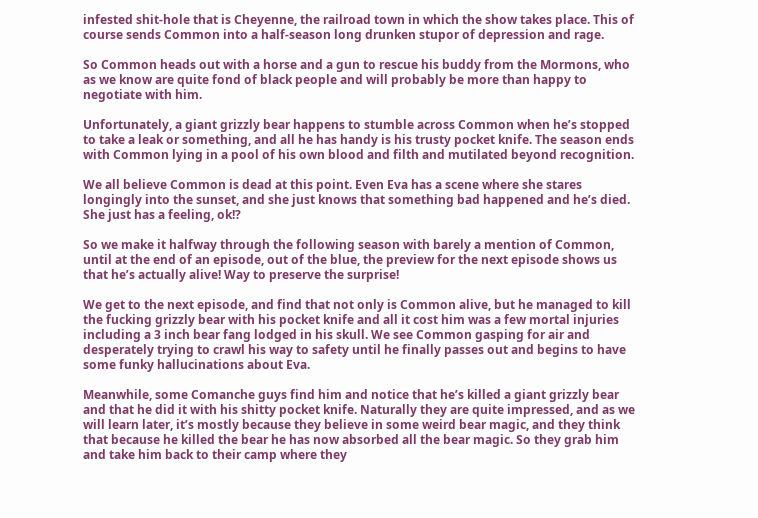infested shit-hole that is Cheyenne, the railroad town in which the show takes place. This of course sends Common into a half-season long drunken stupor of depression and rage.

So Common heads out with a horse and a gun to rescue his buddy from the Mormons, who as we know are quite fond of black people and will probably be more than happy to negotiate with him.

Unfortunately, a giant grizzly bear happens to stumble across Common when he’s stopped to take a leak or something, and all he has handy is his trusty pocket knife. The season ends with Common lying in a pool of his own blood and filth and mutilated beyond recognition.

We all believe Common is dead at this point. Even Eva has a scene where she stares longingly into the sunset, and she just knows that something bad happened and he’s died. She just has a feeling, ok!?

So we make it halfway through the following season with barely a mention of Common, until at the end of an episode, out of the blue, the preview for the next episode shows us that he’s actually alive! Way to preserve the surprise!

We get to the next episode, and find that not only is Common alive, but he managed to kill the fucking grizzly bear with his pocket knife and all it cost him was a few mortal injuries including a 3 inch bear fang lodged in his skull. We see Common gasping for air and desperately trying to crawl his way to safety until he finally passes out and begins to have some funky hallucinations about Eva.

Meanwhile, some Comanche guys find him and notice that he’s killed a giant grizzly bear and that he did it with his shitty pocket knife. Naturally they are quite impressed, and as we will learn later, it’s mostly because they believe in some weird bear magic, and they think that because he killed the bear he has now absorbed all the bear magic. So they grab him and take him back to their camp where they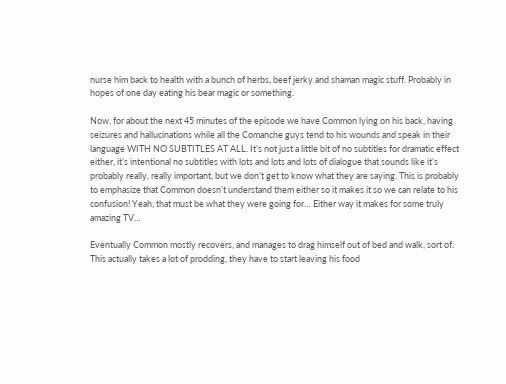nurse him back to health with a bunch of herbs, beef jerky and shaman magic stuff. Probably in hopes of one day eating his bear magic or something.

Now, for about the next 45 minutes of the episode we have Common lying on his back, having seizures and hallucinations while all the Comanche guys tend to his wounds and speak in their language WITH NO SUBTITLES AT ALL. It’s not just a little bit of no subtitles for dramatic effect either, it’s intentional no subtitles with lots and lots and lots of dialogue that sounds like it’s probably really, really important, but we don’t get to know what they are saying. This is probably to emphasize that Common doesn’t understand them either so it makes it so we can relate to his confusion! Yeah, that must be what they were going for… Either way it makes for some truly amazing TV…

Eventually Common mostly recovers, and manages to drag himself out of bed and walk, sort of. This actually takes a lot of prodding, they have to start leaving his food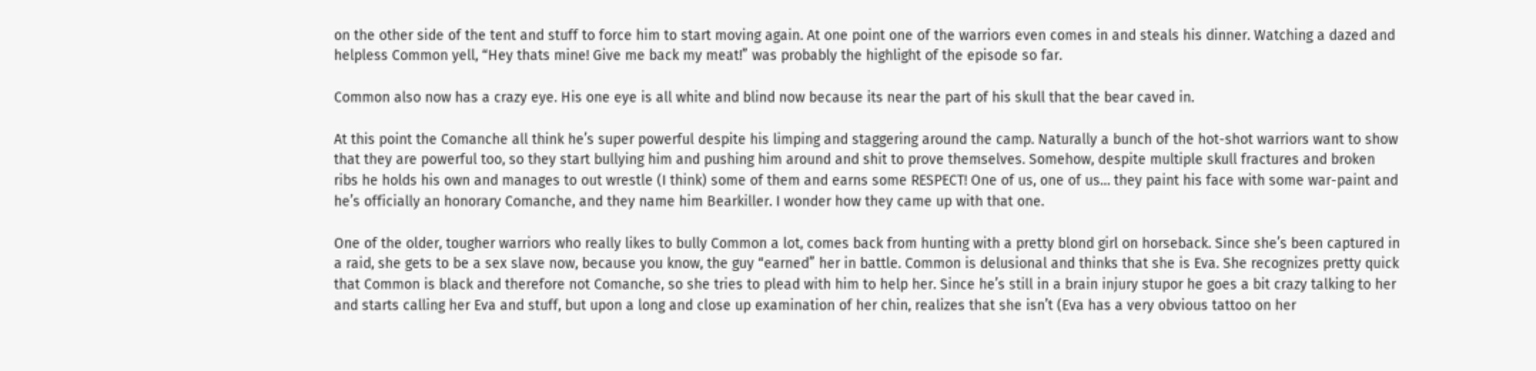on the other side of the tent and stuff to force him to start moving again. At one point one of the warriors even comes in and steals his dinner. Watching a dazed and helpless Common yell, “Hey thats mine! Give me back my meat!” was probably the highlight of the episode so far.

Common also now has a crazy eye. His one eye is all white and blind now because its near the part of his skull that the bear caved in.

At this point the Comanche all think he’s super powerful despite his limping and staggering around the camp. Naturally a bunch of the hot-shot warriors want to show that they are powerful too, so they start bullying him and pushing him around and shit to prove themselves. Somehow, despite multiple skull fractures and broken ribs he holds his own and manages to out wrestle (I think) some of them and earns some RESPECT! One of us, one of us… they paint his face with some war-paint and he’s officially an honorary Comanche, and they name him Bearkiller. I wonder how they came up with that one.

One of the older, tougher warriors who really likes to bully Common a lot, comes back from hunting with a pretty blond girl on horseback. Since she’s been captured in a raid, she gets to be a sex slave now, because you know, the guy “earned” her in battle. Common is delusional and thinks that she is Eva. She recognizes pretty quick that Common is black and therefore not Comanche, so she tries to plead with him to help her. Since he’s still in a brain injury stupor he goes a bit crazy talking to her and starts calling her Eva and stuff, but upon a long and close up examination of her chin, realizes that she isn’t (Eva has a very obvious tattoo on her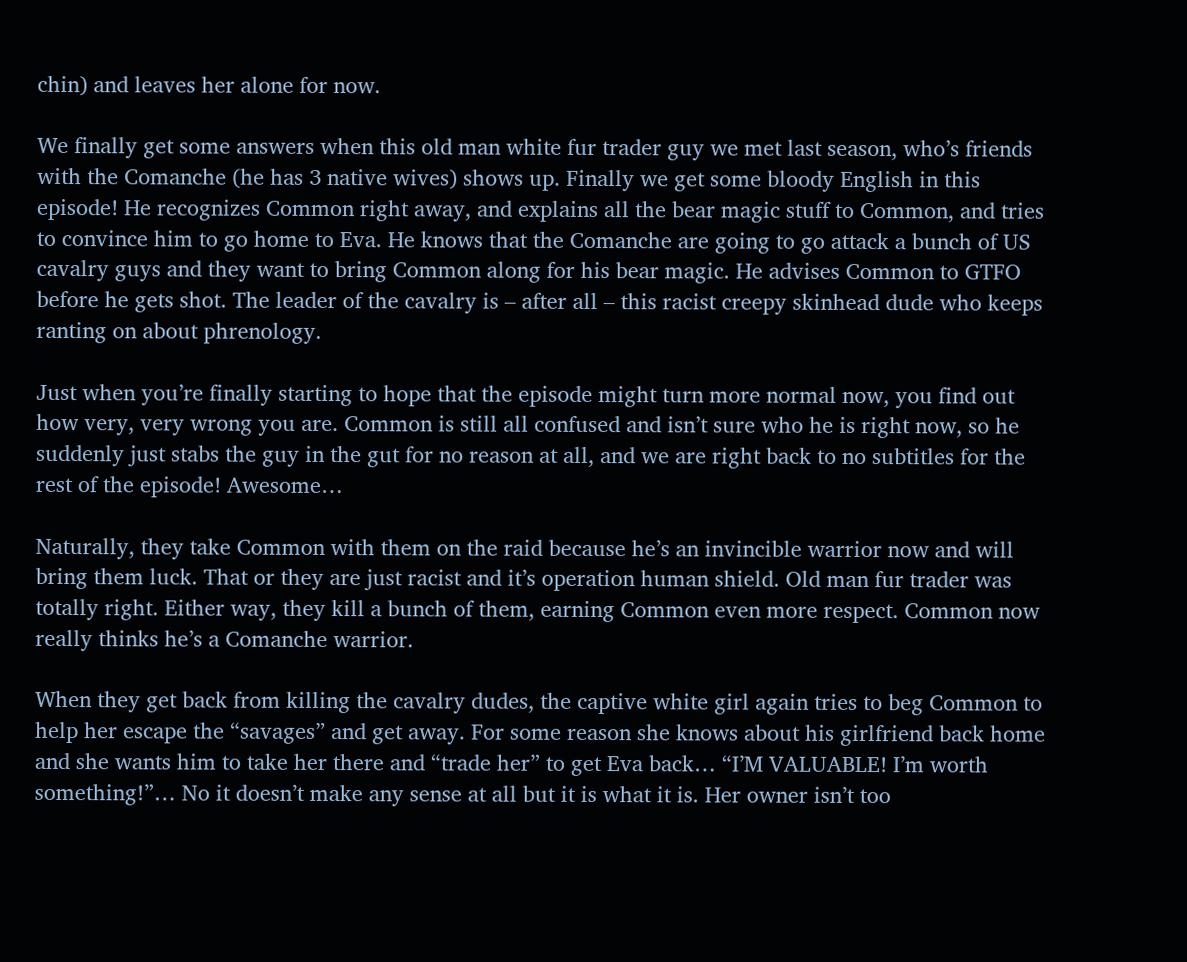chin) and leaves her alone for now.

We finally get some answers when this old man white fur trader guy we met last season, who’s friends with the Comanche (he has 3 native wives) shows up. Finally we get some bloody English in this episode! He recognizes Common right away, and explains all the bear magic stuff to Common, and tries to convince him to go home to Eva. He knows that the Comanche are going to go attack a bunch of US cavalry guys and they want to bring Common along for his bear magic. He advises Common to GTFO before he gets shot. The leader of the cavalry is – after all – this racist creepy skinhead dude who keeps ranting on about phrenology.

Just when you’re finally starting to hope that the episode might turn more normal now, you find out how very, very wrong you are. Common is still all confused and isn’t sure who he is right now, so he suddenly just stabs the guy in the gut for no reason at all, and we are right back to no subtitles for the rest of the episode! Awesome…

Naturally, they take Common with them on the raid because he’s an invincible warrior now and will bring them luck. That or they are just racist and it’s operation human shield. Old man fur trader was totally right. Either way, they kill a bunch of them, earning Common even more respect. Common now really thinks he’s a Comanche warrior.

When they get back from killing the cavalry dudes, the captive white girl again tries to beg Common to help her escape the “savages” and get away. For some reason she knows about his girlfriend back home and she wants him to take her there and “trade her” to get Eva back… “I’M VALUABLE! I’m worth something!”… No it doesn’t make any sense at all but it is what it is. Her owner isn’t too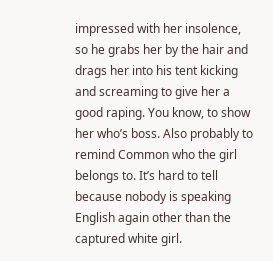impressed with her insolence, so he grabs her by the hair and drags her into his tent kicking and screaming to give her a good raping. You know, to show her who’s boss. Also probably to remind Common who the girl belongs to. It’s hard to tell because nobody is speaking English again other than the captured white girl.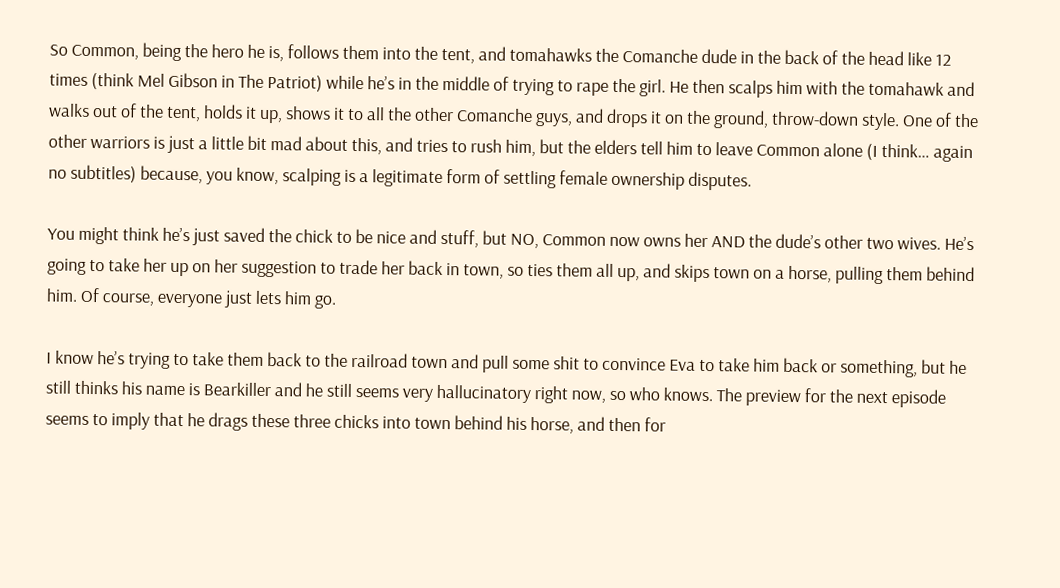So Common, being the hero he is, follows them into the tent, and tomahawks the Comanche dude in the back of the head like 12 times (think Mel Gibson in The Patriot) while he’s in the middle of trying to rape the girl. He then scalps him with the tomahawk and walks out of the tent, holds it up, shows it to all the other Comanche guys, and drops it on the ground, throw-down style. One of the other warriors is just a little bit mad about this, and tries to rush him, but the elders tell him to leave Common alone (I think… again no subtitles) because, you know, scalping is a legitimate form of settling female ownership disputes.

You might think he’s just saved the chick to be nice and stuff, but NO, Common now owns her AND the dude’s other two wives. He’s going to take her up on her suggestion to trade her back in town, so ties them all up, and skips town on a horse, pulling them behind him. Of course, everyone just lets him go.

I know he’s trying to take them back to the railroad town and pull some shit to convince Eva to take him back or something, but he still thinks his name is Bearkiller and he still seems very hallucinatory right now, so who knows. The preview for the next episode seems to imply that he drags these three chicks into town behind his horse, and then for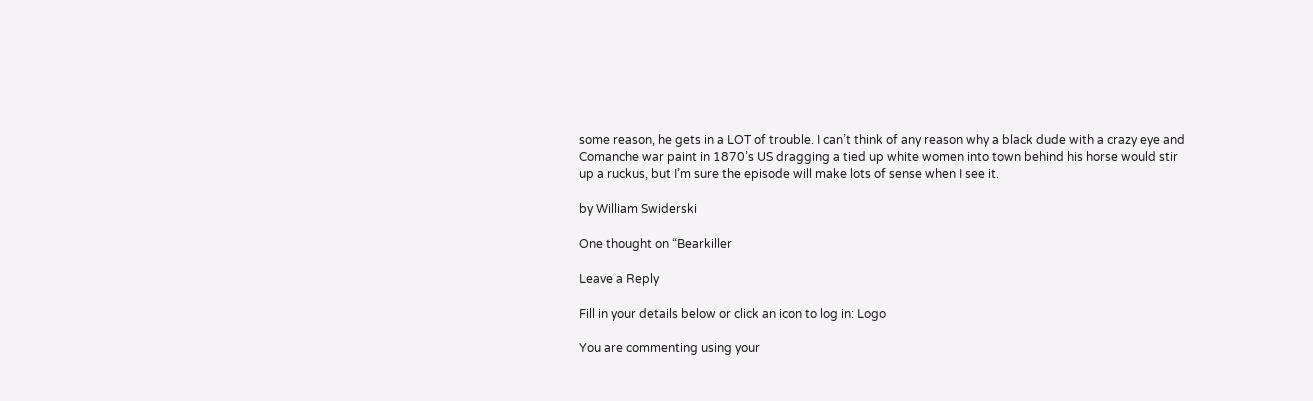some reason, he gets in a LOT of trouble. I can’t think of any reason why a black dude with a crazy eye and Comanche war paint in 1870’s US dragging a tied up white women into town behind his horse would stir up a ruckus, but I’m sure the episode will make lots of sense when I see it.

by William Swiderski

One thought on “Bearkiller

Leave a Reply

Fill in your details below or click an icon to log in: Logo

You are commenting using your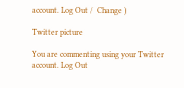account. Log Out /  Change )

Twitter picture

You are commenting using your Twitter account. Log Out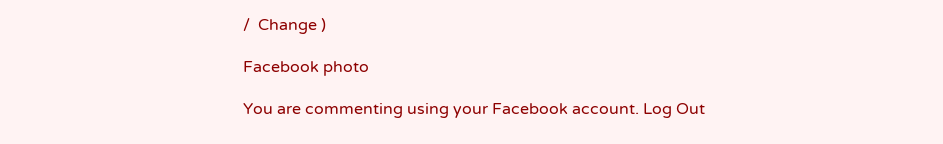/  Change )

Facebook photo

You are commenting using your Facebook account. Log Out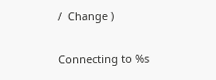/  Change )

Connecting to %s